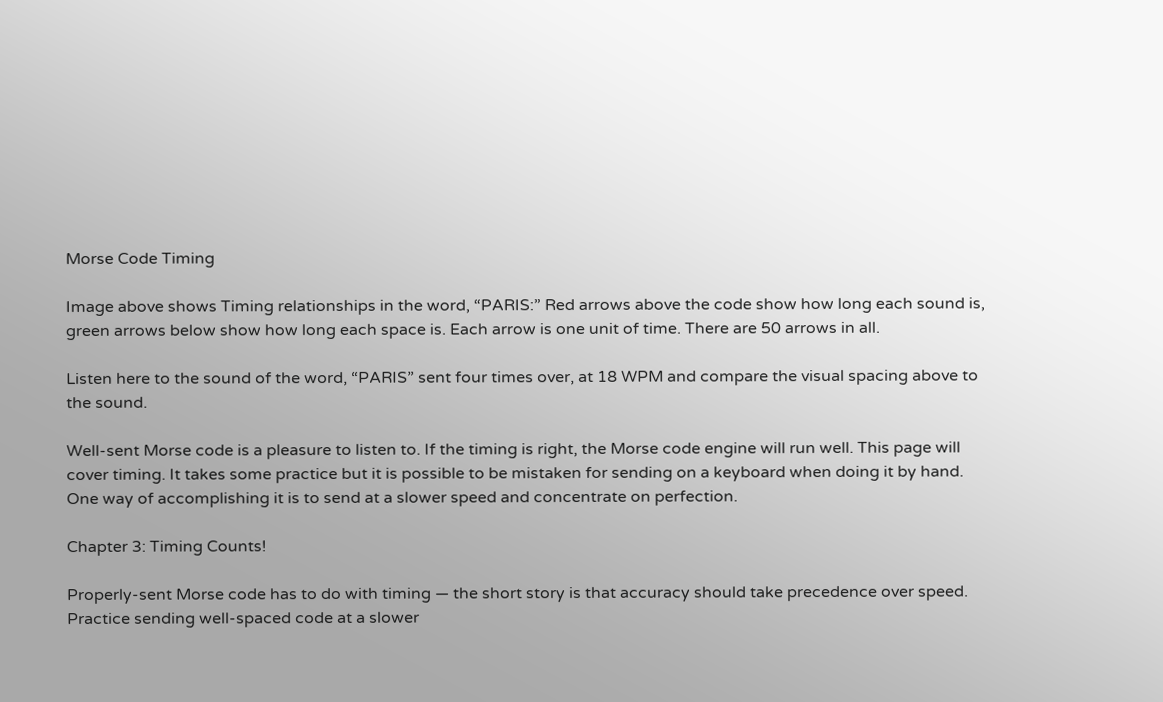Morse Code Timing

Image above shows Timing relationships in the word, “PARIS:” Red arrows above the code show how long each sound is, green arrows below show how long each space is. Each arrow is one unit of time. There are 50 arrows in all.

Listen here to the sound of the word, “PARIS” sent four times over, at 18 WPM and compare the visual spacing above to the sound.

Well-sent Morse code is a pleasure to listen to. If the timing is right, the Morse code engine will run well. This page will cover timing. It takes some practice but it is possible to be mistaken for sending on a keyboard when doing it by hand. One way of accomplishing it is to send at a slower speed and concentrate on perfection.

Chapter 3: Timing Counts!

Properly-sent Morse code has to do with timing — the short story is that accuracy should take precedence over speed. Practice sending well-spaced code at a slower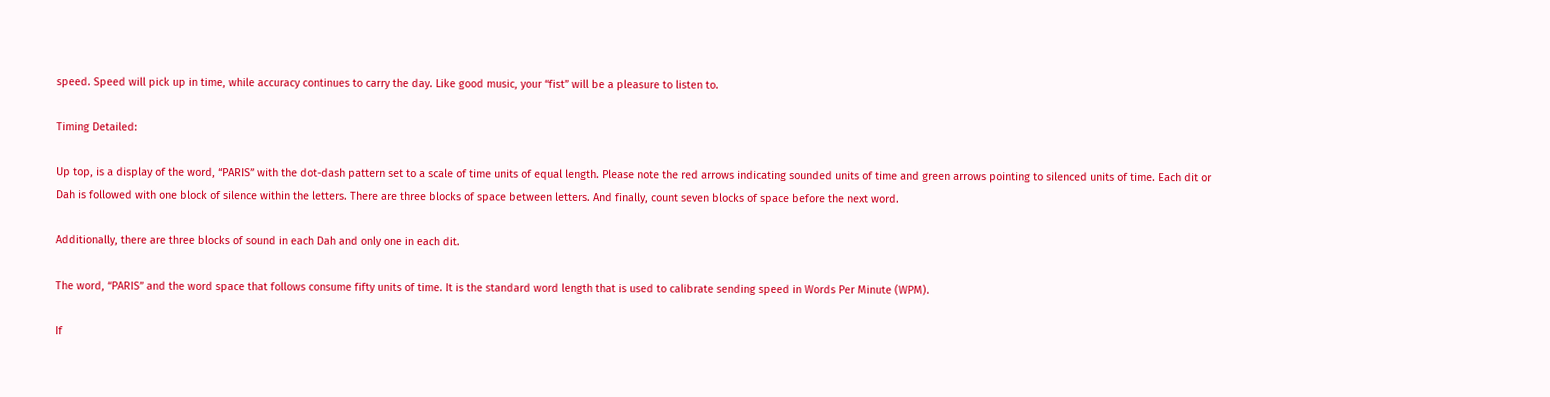speed. Speed will pick up in time, while accuracy continues to carry the day. Like good music, your “fist” will be a pleasure to listen to.

Timing Detailed:

Up top, is a display of the word, “PARIS” with the dot-dash pattern set to a scale of time units of equal length. Please note the red arrows indicating sounded units of time and green arrows pointing to silenced units of time. Each dit or Dah is followed with one block of silence within the letters. There are three blocks of space between letters. And finally, count seven blocks of space before the next word.

Additionally, there are three blocks of sound in each Dah and only one in each dit.

The word, “PARIS” and the word space that follows consume fifty units of time. It is the standard word length that is used to calibrate sending speed in Words Per Minute (WPM).

If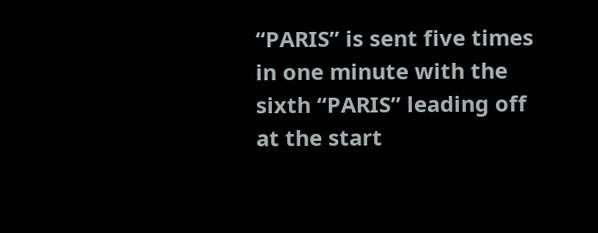“PARIS” is sent five times in one minute with the sixth “PARIS” leading off at the start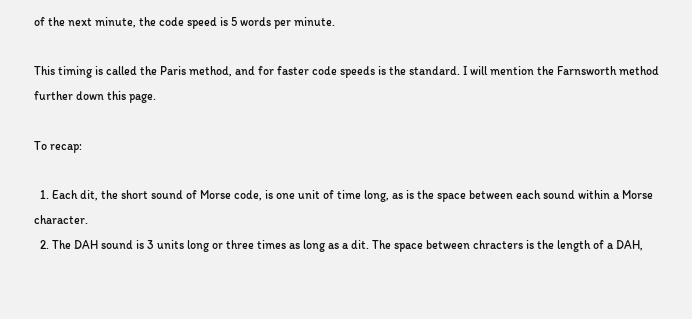of the next minute, the code speed is 5 words per minute.

This timing is called the Paris method, and for faster code speeds is the standard. I will mention the Farnsworth method further down this page.

To recap:

  1. Each dit, the short sound of Morse code, is one unit of time long, as is the space between each sound within a Morse character.
  2. The DAH sound is 3 units long or three times as long as a dit. The space between chracters is the length of a DAH,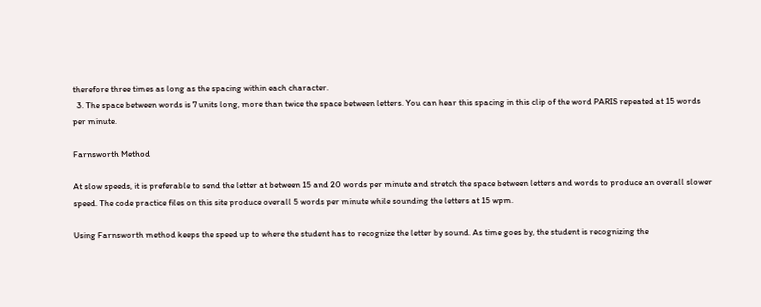therefore three times as long as the spacing within each character.
  3. The space between words is 7 units long, more than twice the space between letters. You can hear this spacing in this clip of the word PARIS repeated at 15 words per minute.

Farnsworth Method

At slow speeds, it is preferable to send the letter at between 15 and 20 words per minute and stretch the space between letters and words to produce an overall slower speed. The code practice files on this site produce overall 5 words per minute while sounding the letters at 15 wpm.

Using Farnsworth method keeps the speed up to where the student has to recognize the letter by sound. As time goes by, the student is recognizing the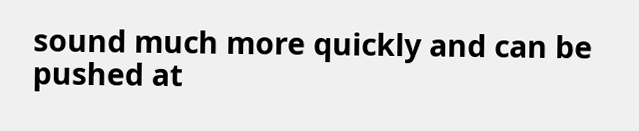sound much more quickly and can be pushed at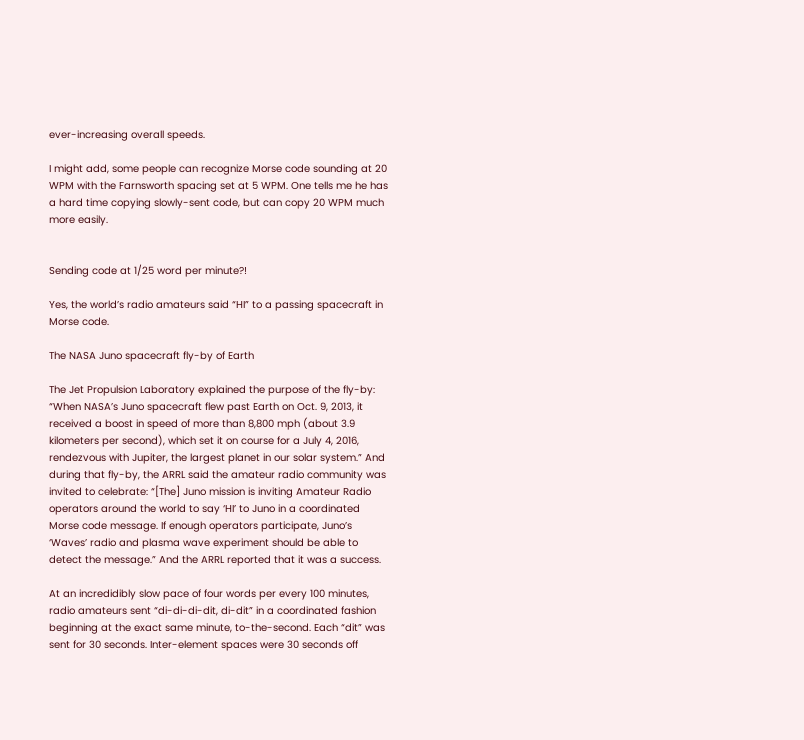ever-increasing overall speeds.

I might add, some people can recognize Morse code sounding at 20 WPM with the Farnsworth spacing set at 5 WPM. One tells me he has a hard time copying slowly-sent code, but can copy 20 WPM much more easily.


Sending code at 1/25 word per minute?!

Yes, the world’s radio amateurs said “HI” to a passing spacecraft in Morse code.

The NASA Juno spacecraft fly-by of Earth

The Jet Propulsion Laboratory explained the purpose of the fly-by: “When NASA’s Juno spacecraft flew past Earth on Oct. 9, 2013, it received a boost in speed of more than 8,800 mph (about 3.9 kilometers per second), which set it on course for a July 4, 2016, rendezvous with Jupiter, the largest planet in our solar system.” And during that fly-by, the ARRL said the amateur radio community was invited to celebrate: “[The] Juno mission is inviting Amateur Radio operators around the world to say ‘HI’ to Juno in a coordinated Morse code message. If enough operators participate, Juno’s ‘Waves’ radio and plasma wave experiment should be able to detect the message.” And the ARRL reported that it was a success.

At an incredidibly slow pace of four words per every 100 minutes, radio amateurs sent “di-di-di-dit, di-dit” in a coordinated fashion beginning at the exact same minute, to-the-second. Each “dit” was sent for 30 seconds. Inter-element spaces were 30 seconds off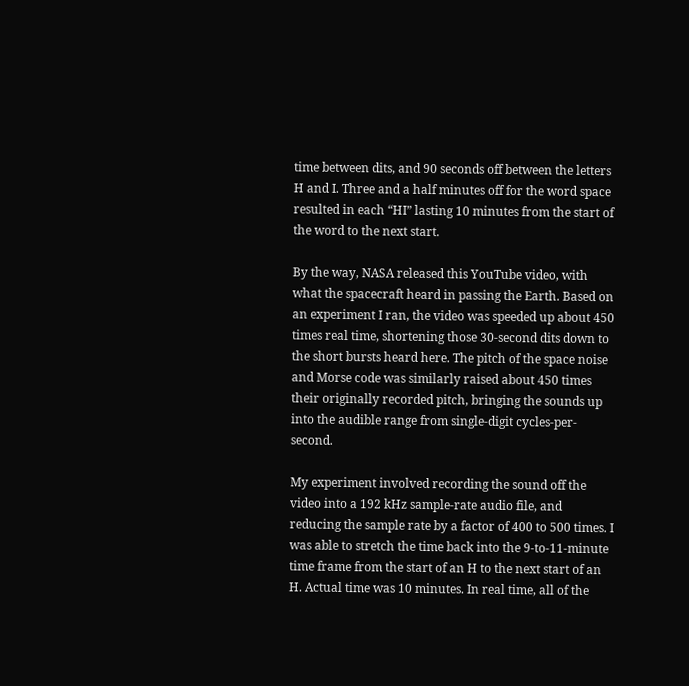time between dits, and 90 seconds off between the letters H and I. Three and a half minutes off for the word space resulted in each “HI” lasting 10 minutes from the start of the word to the next start.

By the way, NASA released this YouTube video, with what the spacecraft heard in passing the Earth. Based on an experiment I ran, the video was speeded up about 450 times real time, shortening those 30-second dits down to the short bursts heard here. The pitch of the space noise and Morse code was similarly raised about 450 times their originally recorded pitch, bringing the sounds up into the audible range from single-digit cycles-per-second.

My experiment involved recording the sound off the video into a 192 kHz sample-rate audio file, and reducing the sample rate by a factor of 400 to 500 times. I was able to stretch the time back into the 9-to-11-minute time frame from the start of an H to the next start of an H. Actual time was 10 minutes. In real time, all of the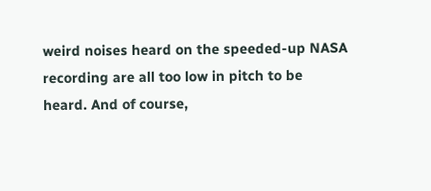weird noises heard on the speeded-up NASA recording are all too low in pitch to be heard. And of course,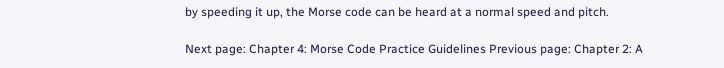by speeding it up, the Morse code can be heard at a normal speed and pitch.

Next page: Chapter 4: Morse Code Practice Guidelines Previous page: Chapter 2: A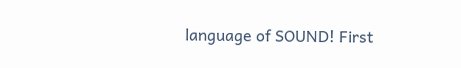language of SOUND! First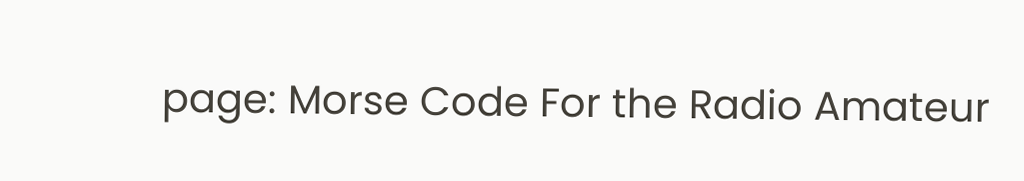page: Morse Code For the Radio Amateur